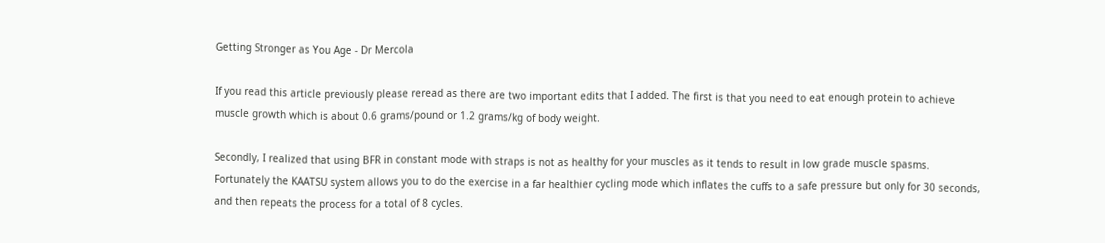Getting Stronger as You Age - Dr Mercola

If you read this article previously please reread as there are two important edits that I added. The first is that you need to eat enough protein to achieve muscle growth which is about 0.6 grams/pound or 1.2 grams/kg of body weight.

Secondly, I realized that using BFR in constant mode with straps is not as healthy for your muscles as it tends to result in low grade muscle spasms. Fortunately the KAATSU system allows you to do the exercise in a far healthier cycling mode which inflates the cuffs to a safe pressure but only for 30 seconds, and then repeats the process for a total of 8 cycles.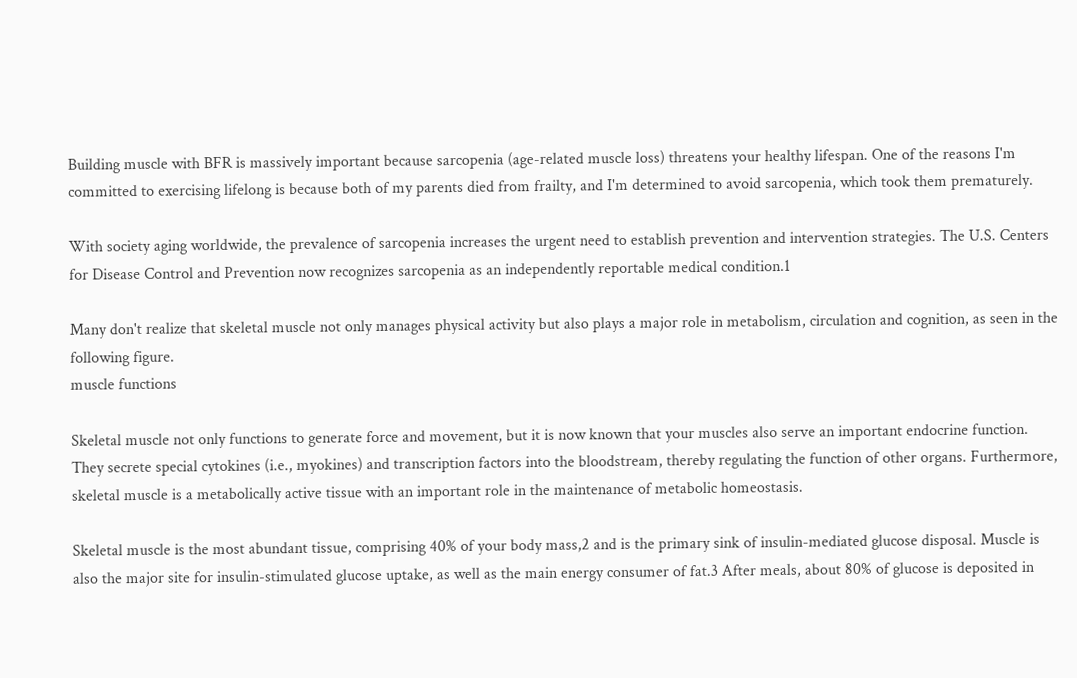Building muscle with BFR is massively important because sarcopenia (age-related muscle loss) threatens your healthy lifespan. One of the reasons I'm committed to exercising lifelong is because both of my parents died from frailty, and I'm determined to avoid sarcopenia, which took them prematurely.

With society aging worldwide, the prevalence of sarcopenia increases the urgent need to establish prevention and intervention strategies. The U.S. Centers for Disease Control and Prevention now recognizes sarcopenia as an independently reportable medical condition.1

Many don't realize that skeletal muscle not only manages physical activity but also plays a major role in metabolism, circulation and cognition, as seen in the following figure.
muscle functions

Skeletal muscle not only functions to generate force and movement, but it is now known that your muscles also serve an important endocrine function. They secrete special cytokines (i.e., myokines) and transcription factors into the bloodstream, thereby regulating the function of other organs. Furthermore, skeletal muscle is a metabolically active tissue with an important role in the maintenance of metabolic homeostasis.

Skeletal muscle is the most abundant tissue, comprising 40% of your body mass,2 and is the primary sink of insulin-mediated glucose disposal. Muscle is also the major site for insulin-stimulated glucose uptake, as well as the main energy consumer of fat.3 After meals, about 80% of glucose is deposited in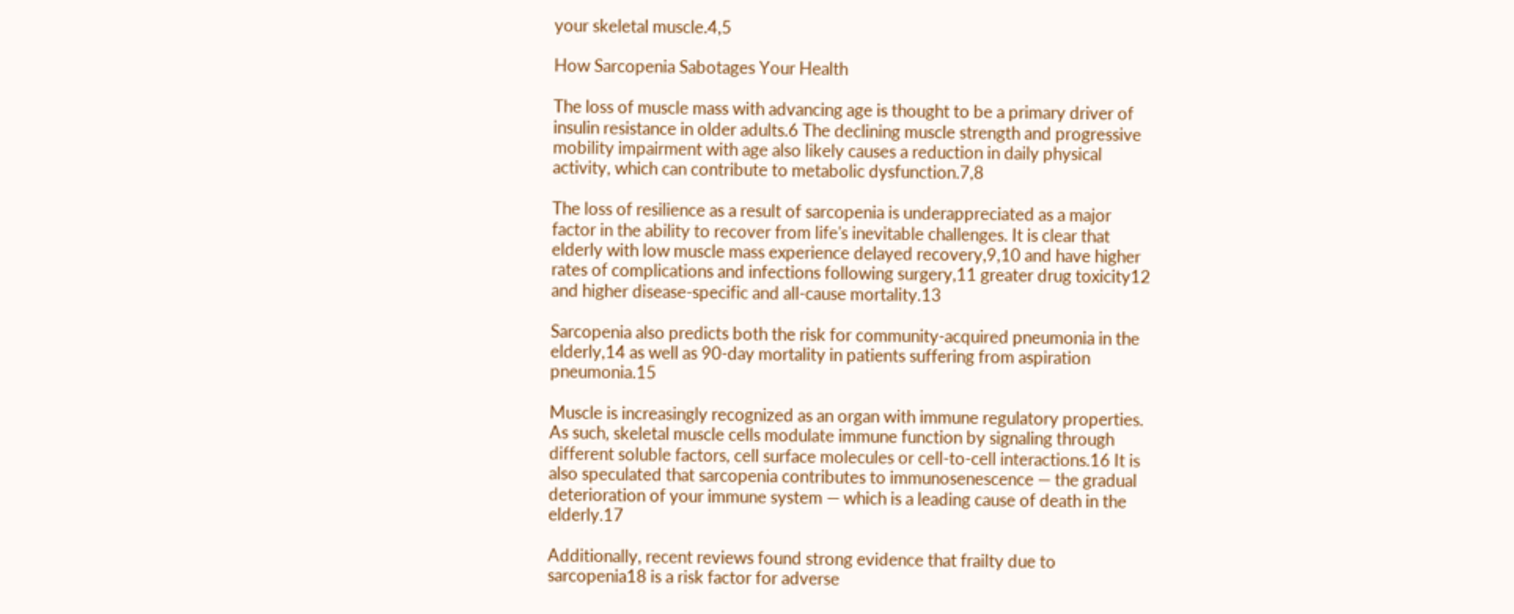your skeletal muscle.4,5

How Sarcopenia Sabotages Your Health

The loss of muscle mass with advancing age is thought to be a primary driver of insulin resistance in older adults.6 The declining muscle strength and progressive mobility impairment with age also likely causes a reduction in daily physical activity, which can contribute to metabolic dysfunction.7,8

The loss of resilience as a result of sarcopenia is underappreciated as a major factor in the ability to recover from life's inevitable challenges. It is clear that elderly with low muscle mass experience delayed recovery,9,10 and have higher rates of complications and infections following surgery,11 greater drug toxicity12 and higher disease-specific and all-cause mortality.13

Sarcopenia also predicts both the risk for community-acquired pneumonia in the elderly,14 as well as 90-day mortality in patients suffering from aspiration pneumonia.15

Muscle is increasingly recognized as an organ with immune regulatory properties. As such, skeletal muscle cells modulate immune function by signaling through different soluble factors, cell surface molecules or cell-to-cell interactions.16 It is also speculated that sarcopenia contributes to immunosenescence — the gradual deterioration of your immune system — which is a leading cause of death in the elderly.17

Additionally, recent reviews found strong evidence that frailty due to sarcopenia18 is a risk factor for adverse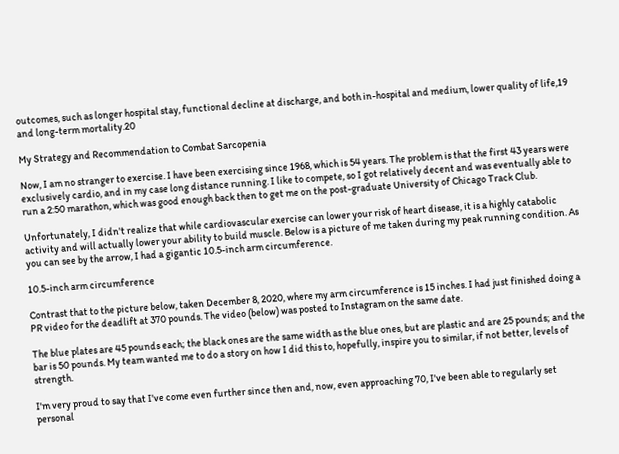outcomes, such as longer hospital stay, functional decline at discharge, and both in-hospital and medium, lower quality of life,19 and long-term mortality.20

My Strategy and Recommendation to Combat Sarcopenia

Now, I am no stranger to exercise. I have been exercising since 1968, which is 54 years. The problem is that the first 43 years were exclusively cardio, and in my case long distance running. I like to compete, so I got relatively decent and was eventually able to run a 2:50 marathon, which was good enough back then to get me on the post-graduate University of Chicago Track Club.

Unfortunately, I didn't realize that while cardiovascular exercise can lower your risk of heart disease, it is a highly catabolic activity and will actually lower your ability to build muscle. Below is a picture of me taken during my peak running condition. As you can see by the arrow, I had a gigantic 10.5-inch arm circumference.

10.5-inch arm circumference

Contrast that to the picture below, taken December 8, 2020, where my arm circumference is 15 inches. I had just finished doing a PR video for the deadlift at 370 pounds. The video (below) was posted to Instagram on the same date.

The blue plates are 45 pounds each; the black ones are the same width as the blue ones, but are plastic and are 25 pounds; and the bar is 50 pounds. My team wanted me to do a story on how I did this to, hopefully, inspire you to similar, if not better, levels of strength.

I'm very proud to say that I've come even further since then and, now, even approaching 70, I've been able to regularly set personal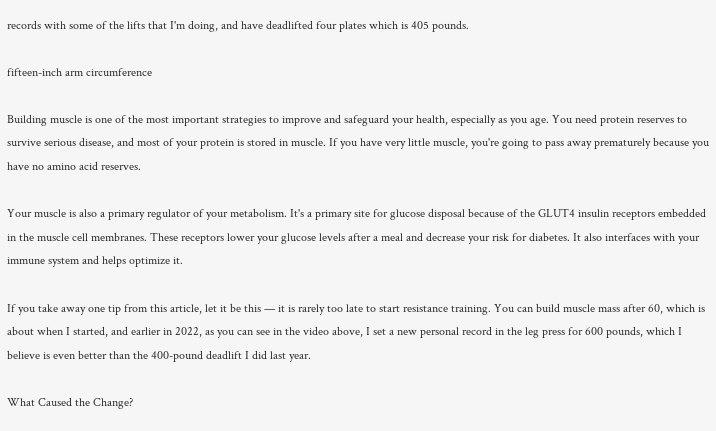records with some of the lifts that I'm doing, and have deadlifted four plates which is 405 pounds.

fifteen-inch arm circumference

Building muscle is one of the most important strategies to improve and safeguard your health, especially as you age. You need protein reserves to survive serious disease, and most of your protein is stored in muscle. If you have very little muscle, you're going to pass away prematurely because you have no amino acid reserves.

Your muscle is also a primary regulator of your metabolism. It's a primary site for glucose disposal because of the GLUT4 insulin receptors embedded in the muscle cell membranes. These receptors lower your glucose levels after a meal and decrease your risk for diabetes. It also interfaces with your immune system and helps optimize it.

If you take away one tip from this article, let it be this — it is rarely too late to start resistance training. You can build muscle mass after 60, which is about when I started, and earlier in 2022, as you can see in the video above, I set a new personal record in the leg press for 600 pounds, which I believe is even better than the 400-pound deadlift I did last year.

What Caused the Change?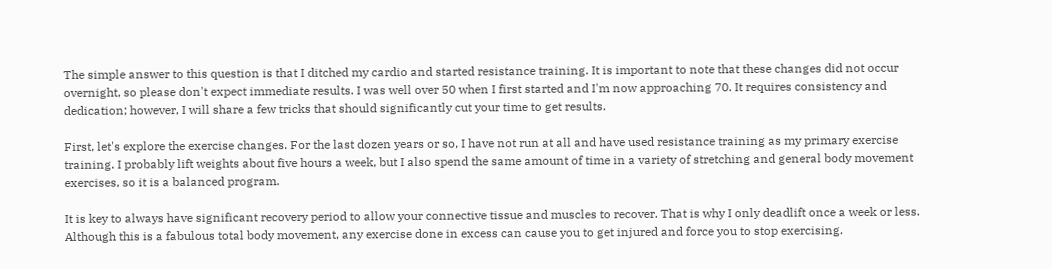The simple answer to this question is that I ditched my cardio and started resistance training. It is important to note that these changes did not occur overnight, so please don't expect immediate results. I was well over 50 when I first started and I'm now approaching 70. It requires consistency and dedication; however, I will share a few tricks that should significantly cut your time to get results.

First, let's explore the exercise changes. For the last dozen years or so, I have not run at all and have used resistance training as my primary exercise training. I probably lift weights about five hours a week, but I also spend the same amount of time in a variety of stretching and general body movement exercises, so it is a balanced program.

It is key to always have significant recovery period to allow your connective tissue and muscles to recover. That is why I only deadlift once a week or less. Although this is a fabulous total body movement, any exercise done in excess can cause you to get injured and force you to stop exercising.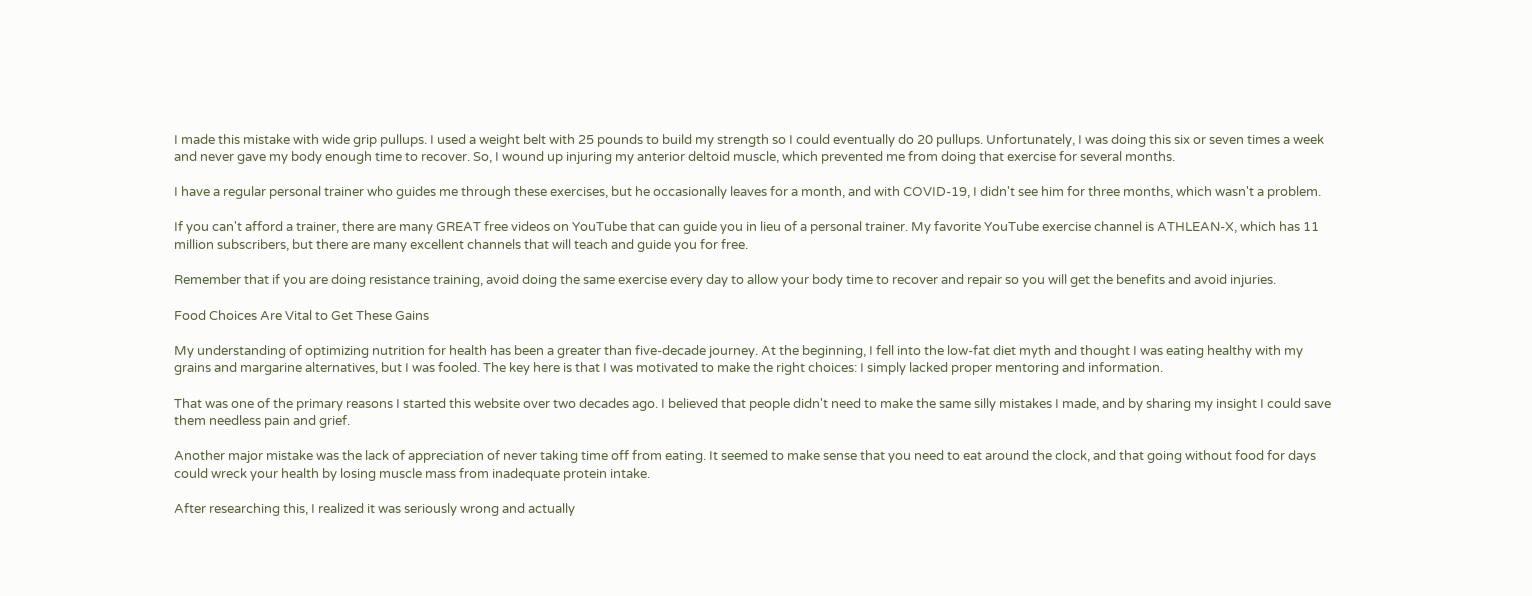I made this mistake with wide grip pullups. I used a weight belt with 25 pounds to build my strength so I could eventually do 20 pullups. Unfortunately, I was doing this six or seven times a week and never gave my body enough time to recover. So, I wound up injuring my anterior deltoid muscle, which prevented me from doing that exercise for several months.

I have a regular personal trainer who guides me through these exercises, but he occasionally leaves for a month, and with COVID-19, I didn't see him for three months, which wasn't a problem.

If you can't afford a trainer, there are many GREAT free videos on YouTube that can guide you in lieu of a personal trainer. My favorite YouTube exercise channel is ATHLEAN-X, which has 11 million subscribers, but there are many excellent channels that will teach and guide you for free.

Remember that if you are doing resistance training, avoid doing the same exercise every day to allow your body time to recover and repair so you will get the benefits and avoid injuries.

Food Choices Are Vital to Get These Gains

My understanding of optimizing nutrition for health has been a greater than five-decade journey. At the beginning, I fell into the low-fat diet myth and thought I was eating healthy with my grains and margarine alternatives, but I was fooled. The key here is that I was motivated to make the right choices: I simply lacked proper mentoring and information.

That was one of the primary reasons I started this website over two decades ago. I believed that people didn't need to make the same silly mistakes I made, and by sharing my insight I could save them needless pain and grief.

Another major mistake was the lack of appreciation of never taking time off from eating. It seemed to make sense that you need to eat around the clock, and that going without food for days could wreck your health by losing muscle mass from inadequate protein intake.

After researching this, I realized it was seriously wrong and actually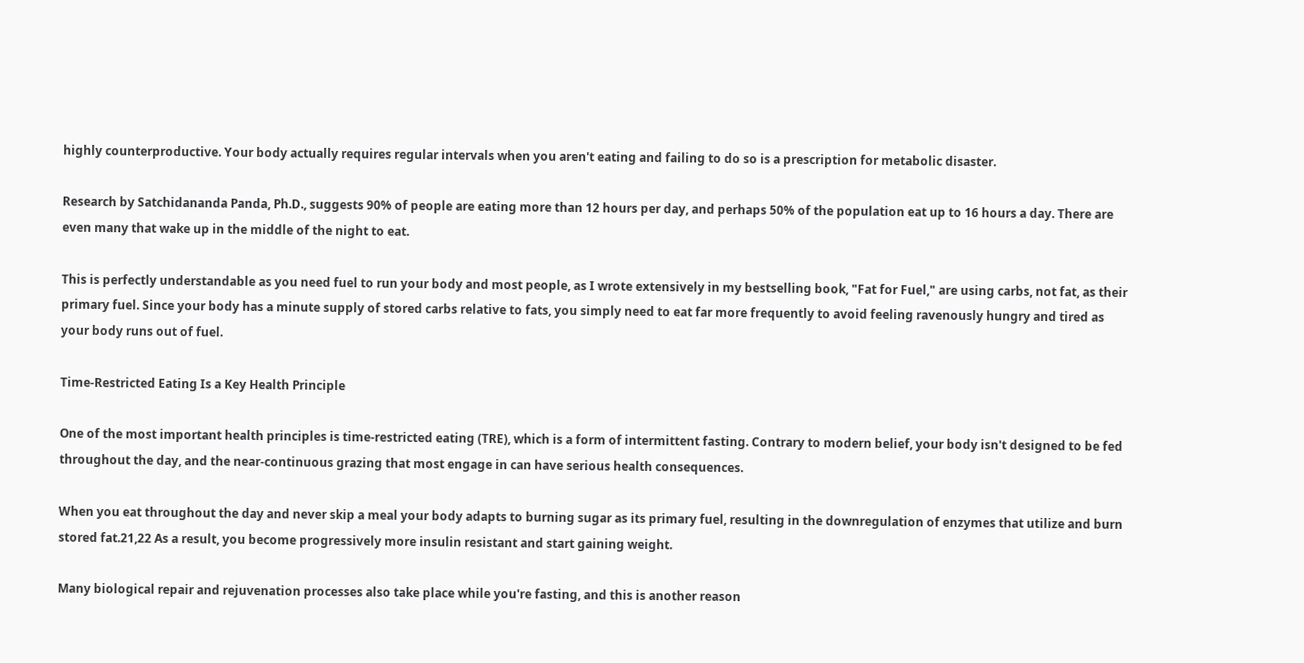highly counterproductive. Your body actually requires regular intervals when you aren't eating and failing to do so is a prescription for metabolic disaster.

Research by Satchidananda Panda, Ph.D., suggests 90% of people are eating more than 12 hours per day, and perhaps 50% of the population eat up to 16 hours a day. There are even many that wake up in the middle of the night to eat.

This is perfectly understandable as you need fuel to run your body and most people, as I wrote extensively in my bestselling book, "Fat for Fuel," are using carbs, not fat, as their primary fuel. Since your body has a minute supply of stored carbs relative to fats, you simply need to eat far more frequently to avoid feeling ravenously hungry and tired as your body runs out of fuel.

Time-Restricted Eating Is a Key Health Principle

One of the most important health principles is time-restricted eating (TRE), which is a form of intermittent fasting. Contrary to modern belief, your body isn't designed to be fed throughout the day, and the near-continuous grazing that most engage in can have serious health consequences.

When you eat throughout the day and never skip a meal your body adapts to burning sugar as its primary fuel, resulting in the downregulation of enzymes that utilize and burn stored fat.21,22 As a result, you become progressively more insulin resistant and start gaining weight.

Many biological repair and rejuvenation processes also take place while you're fasting, and this is another reason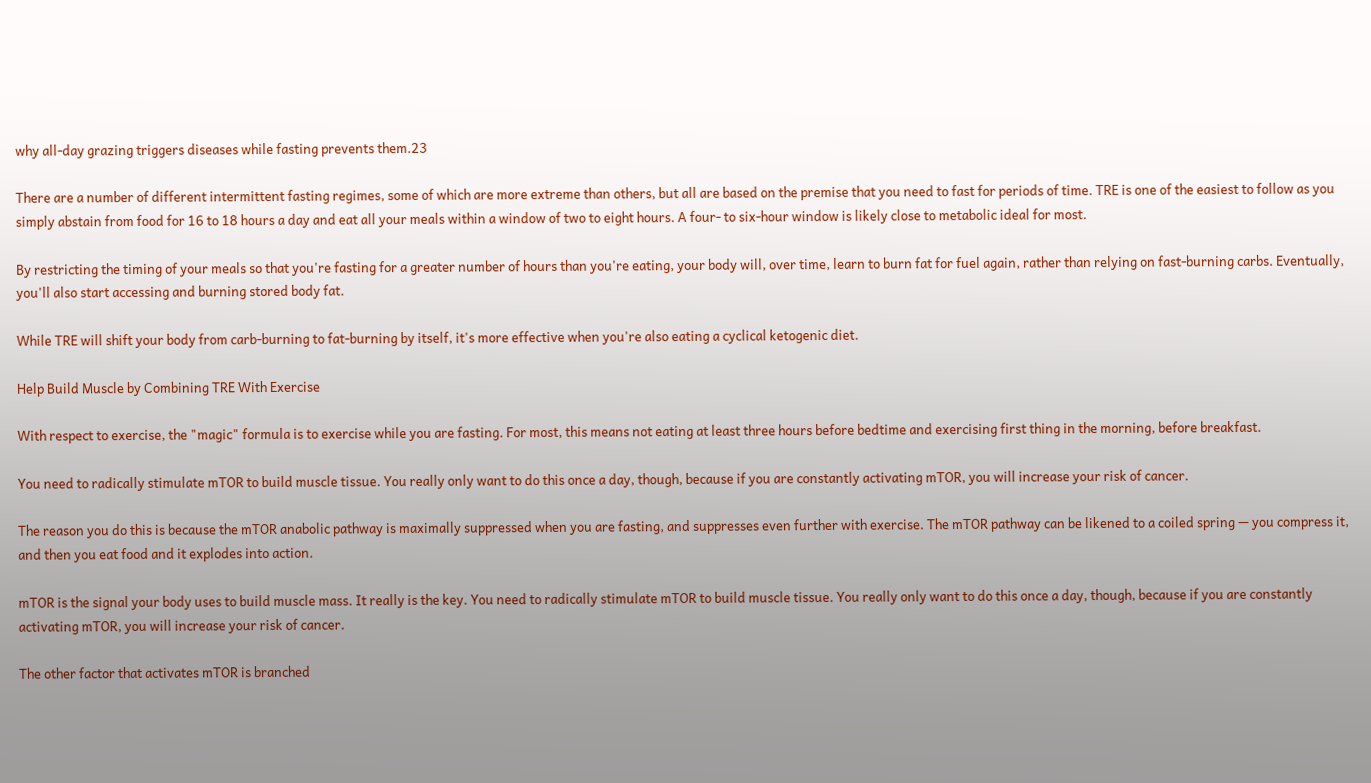why all-day grazing triggers diseases while fasting prevents them.23

There are a number of different intermittent fasting regimes, some of which are more extreme than others, but all are based on the premise that you need to fast for periods of time. TRE is one of the easiest to follow as you simply abstain from food for 16 to 18 hours a day and eat all your meals within a window of two to eight hours. A four- to six-hour window is likely close to metabolic ideal for most.

By restricting the timing of your meals so that you're fasting for a greater number of hours than you're eating, your body will, over time, learn to burn fat for fuel again, rather than relying on fast-burning carbs. Eventually, you'll also start accessing and burning stored body fat.

While TRE will shift your body from carb-burning to fat-burning by itself, it's more effective when you're also eating a cyclical ketogenic diet.

Help Build Muscle by Combining TRE With Exercise

With respect to exercise, the "magic" formula is to exercise while you are fasting. For most, this means not eating at least three hours before bedtime and exercising first thing in the morning, before breakfast.

You need to radically stimulate mTOR to build muscle tissue. You really only want to do this once a day, though, because if you are constantly activating mTOR, you will increase your risk of cancer.

The reason you do this is because the mTOR anabolic pathway is maximally suppressed when you are fasting, and suppresses even further with exercise. The mTOR pathway can be likened to a coiled spring — you compress it, and then you eat food and it explodes into action.

mTOR is the signal your body uses to build muscle mass. It really is the key. You need to radically stimulate mTOR to build muscle tissue. You really only want to do this once a day, though, because if you are constantly activating mTOR, you will increase your risk of cancer.

The other factor that activates mTOR is branched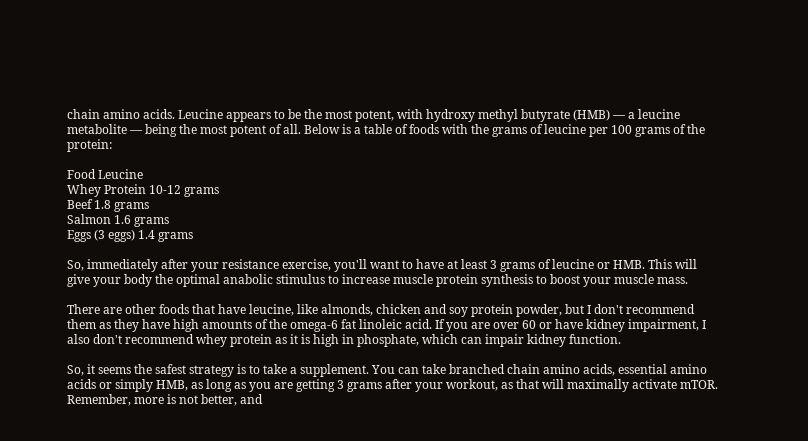chain amino acids. Leucine appears to be the most potent, with hydroxy methyl butyrate (HMB) — a leucine metabolite — being the most potent of all. Below is a table of foods with the grams of leucine per 100 grams of the protein:

Food Leucine
Whey Protein 10-12 grams
Beef 1.8 grams
Salmon 1.6 grams
Eggs (3 eggs) 1.4 grams

So, immediately after your resistance exercise, you'll want to have at least 3 grams of leucine or HMB. This will give your body the optimal anabolic stimulus to increase muscle protein synthesis to boost your muscle mass.

There are other foods that have leucine, like almonds, chicken and soy protein powder, but I don't recommend them as they have high amounts of the omega-6 fat linoleic acid. If you are over 60 or have kidney impairment, I also don't recommend whey protein as it is high in phosphate, which can impair kidney function.

So, it seems the safest strategy is to take a supplement. You can take branched chain amino acids, essential amino acids or simply HMB, as long as you are getting 3 grams after your workout, as that will maximally activate mTOR. Remember, more is not better, and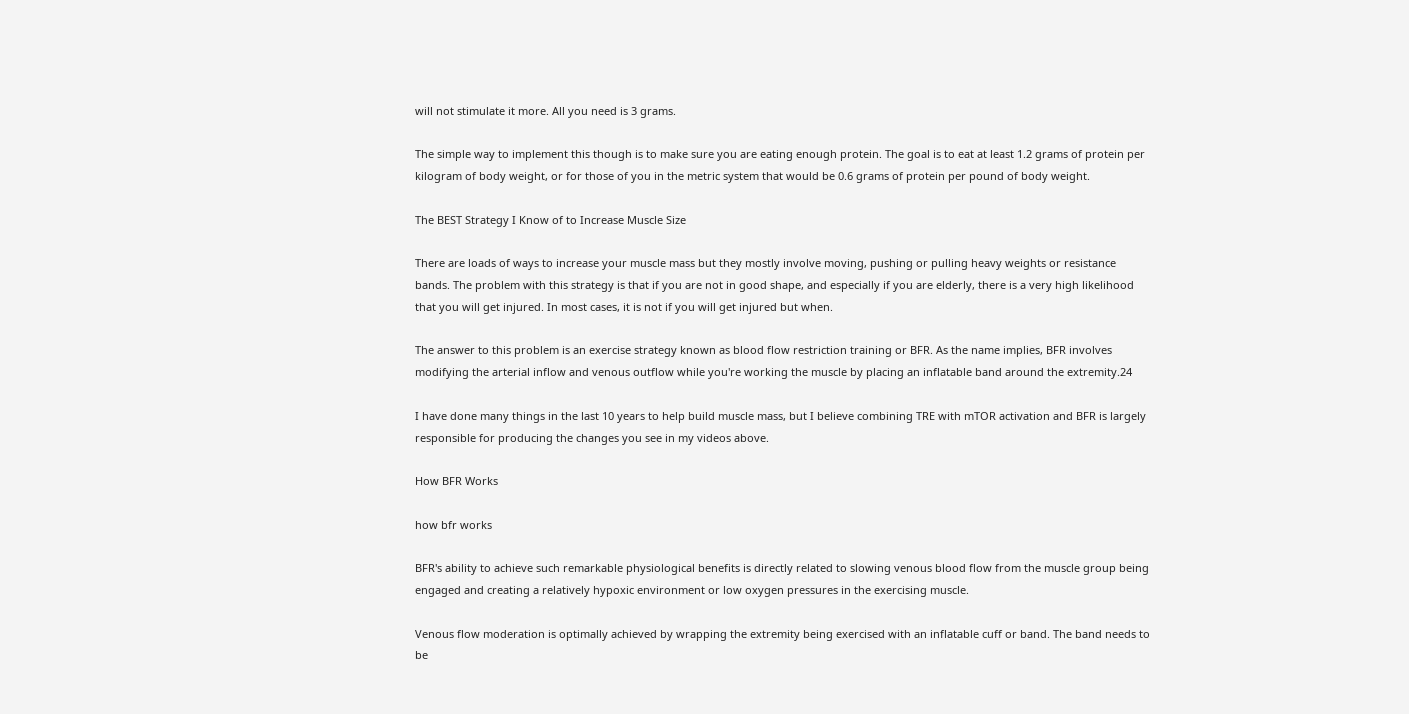will not stimulate it more. All you need is 3 grams.

The simple way to implement this though is to make sure you are eating enough protein. The goal is to eat at least 1.2 grams of protein per kilogram of body weight, or for those of you in the metric system that would be 0.6 grams of protein per pound of body weight.

The BEST Strategy I Know of to Increase Muscle Size

There are loads of ways to increase your muscle mass but they mostly involve moving, pushing or pulling heavy weights or resistance bands. The problem with this strategy is that if you are not in good shape, and especially if you are elderly, there is a very high likelihood that you will get injured. In most cases, it is not if you will get injured but when.

The answer to this problem is an exercise strategy known as blood flow restriction training or BFR. As the name implies, BFR involves modifying the arterial inflow and venous outflow while you're working the muscle by placing an inflatable band around the extremity.24

I have done many things in the last 10 years to help build muscle mass, but I believe combining TRE with mTOR activation and BFR is largely responsible for producing the changes you see in my videos above.

How BFR Works

how bfr works

BFR's ability to achieve such remarkable physiological benefits is directly related to slowing venous blood flow from the muscle group being engaged and creating a relatively hypoxic environment or low oxygen pressures in the exercising muscle.

Venous flow moderation is optimally achieved by wrapping the extremity being exercised with an inflatable cuff or band. The band needs to be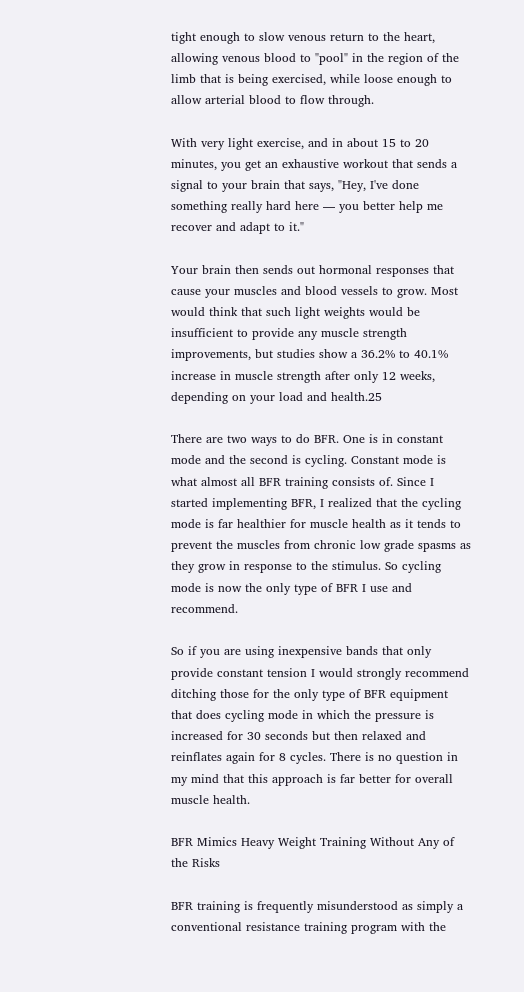tight enough to slow venous return to the heart, allowing venous blood to "pool" in the region of the limb that is being exercised, while loose enough to allow arterial blood to flow through.

With very light exercise, and in about 15 to 20 minutes, you get an exhaustive workout that sends a signal to your brain that says, "Hey, I've done something really hard here — you better help me recover and adapt to it."

Your brain then sends out hormonal responses that cause your muscles and blood vessels to grow. Most would think that such light weights would be insufficient to provide any muscle strength improvements, but studies show a 36.2% to 40.1% increase in muscle strength after only 12 weeks, depending on your load and health.25

There are two ways to do BFR. One is in constant mode and the second is cycling. Constant mode is what almost all BFR training consists of. Since I started implementing BFR, I realized that the cycling mode is far healthier for muscle health as it tends to prevent the muscles from chronic low grade spasms as they grow in response to the stimulus. So cycling mode is now the only type of BFR I use and recommend.

So if you are using inexpensive bands that only provide constant tension I would strongly recommend ditching those for the only type of BFR equipment that does cycling mode in which the pressure is increased for 30 seconds but then relaxed and reinflates again for 8 cycles. There is no question in my mind that this approach is far better for overall muscle health.

BFR Mimics Heavy Weight Training Without Any of the Risks

BFR training is frequently misunderstood as simply a conventional resistance training program with the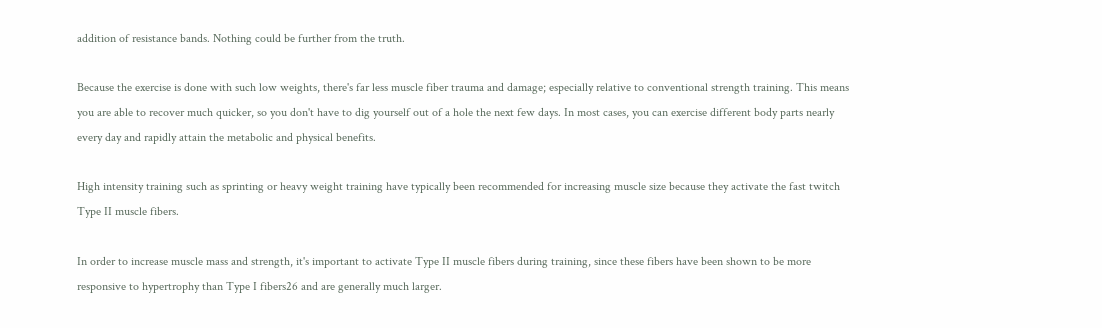addition of resistance bands. Nothing could be further from the truth.

Because the exercise is done with such low weights, there's far less muscle fiber trauma and damage; especially relative to conventional strength training. This means you are able to recover much quicker, so you don't have to dig yourself out of a hole the next few days. In most cases, you can exercise different body parts nearly every day and rapidly attain the metabolic and physical benefits.

High intensity training such as sprinting or heavy weight training have typically been recommended for increasing muscle size because they activate the fast twitch Type II muscle fibers.

In order to increase muscle mass and strength, it's important to activate Type II muscle fibers during training, since these fibers have been shown to be more responsive to hypertrophy than Type I fibers26 and are generally much larger.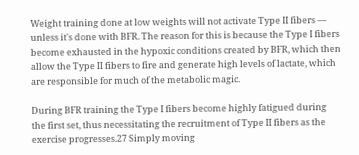Weight training done at low weights will not activate Type II fibers — unless it's done with BFR. The reason for this is because the Type I fibers become exhausted in the hypoxic conditions created by BFR, which then allow the Type II fibers to fire and generate high levels of lactate, which are responsible for much of the metabolic magic.

During BFR training the Type I fibers become highly fatigued during the first set, thus necessitating the recruitment of Type II fibers as the exercise progresses.27 Simply moving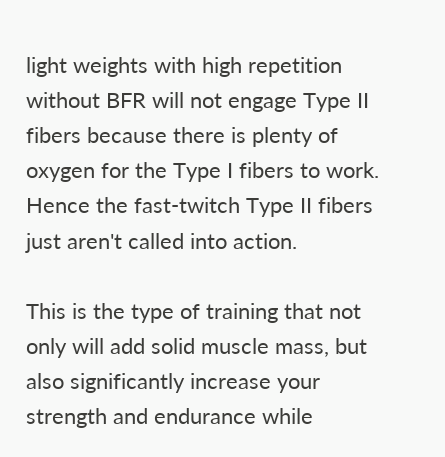light weights with high repetition without BFR will not engage Type II fibers because there is plenty of oxygen for the Type I fibers to work. Hence the fast-twitch Type II fibers just aren't called into action.

This is the type of training that not only will add solid muscle mass, but also significantly increase your strength and endurance while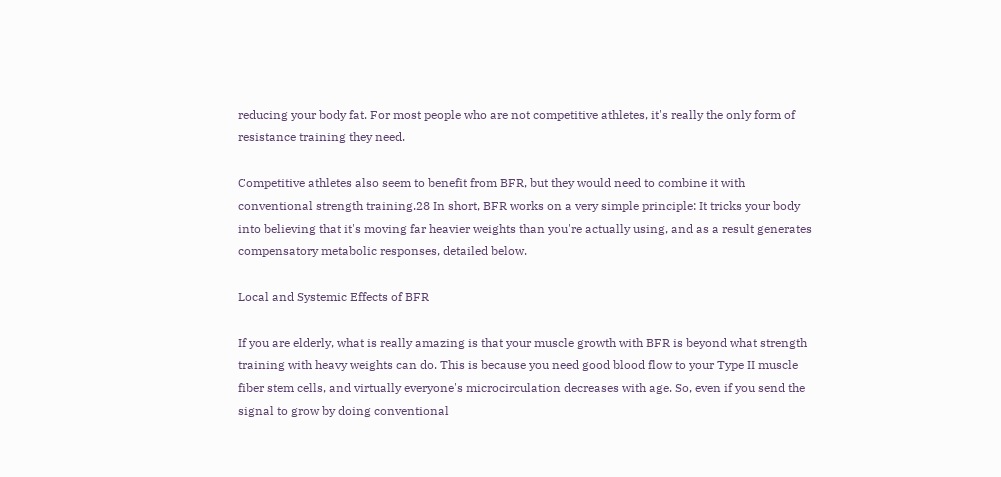reducing your body fat. For most people who are not competitive athletes, it's really the only form of resistance training they need.

Competitive athletes also seem to benefit from BFR, but they would need to combine it with conventional strength training.28 In short, BFR works on a very simple principle: It tricks your body into believing that it's moving far heavier weights than you're actually using, and as a result generates compensatory metabolic responses, detailed below.

Local and Systemic Effects of BFR

If you are elderly, what is really amazing is that your muscle growth with BFR is beyond what strength training with heavy weights can do. This is because you need good blood flow to your Type II muscle fiber stem cells, and virtually everyone's microcirculation decreases with age. So, even if you send the signal to grow by doing conventional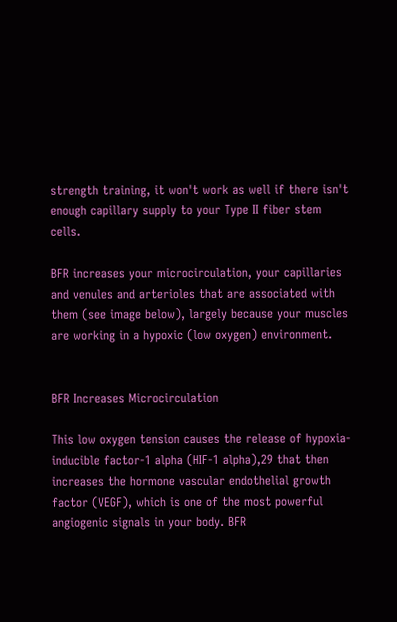strength training, it won't work as well if there isn't enough capillary supply to your Type II fiber stem cells.

BFR increases your microcirculation, your capillaries and venules and arterioles that are associated with them (see image below), largely because your muscles are working in a hypoxic (low oxygen) environment.


BFR Increases Microcirculation

This low oxygen tension causes the release of hypoxia-inducible factor-1 alpha (HIF-1 alpha),29 that then increases the hormone vascular endothelial growth factor (VEGF), which is one of the most powerful angiogenic signals in your body. BFR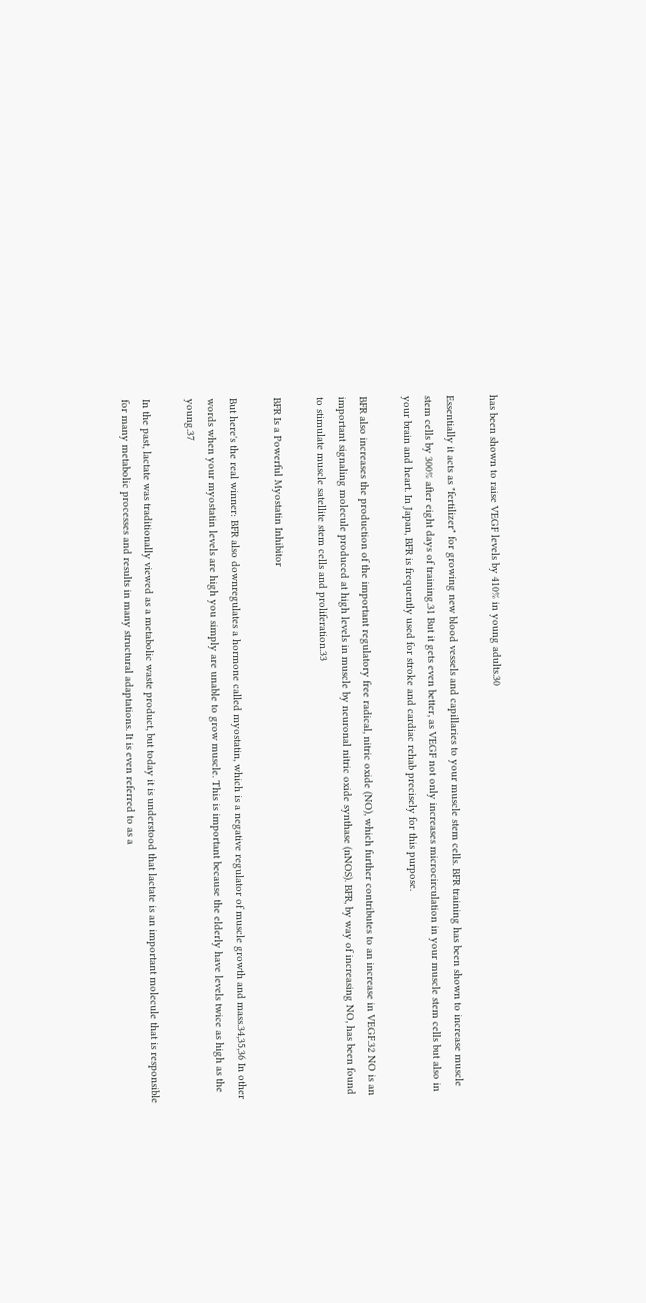has been shown to raise VEGF levels by 410% in young adults.30

Essentially it acts as "fertilizer" for growing new blood vessels and capillaries to your muscle stem cells. BFR training has been shown to increase muscle stem cells by 300% after eight days of training.31 But it gets even better, as VEGF not only increases microcirculation in your muscle stem cells but also in your brain and heart. In Japan, BFR is frequently used for stroke and cardiac rehab precisely for this purpose.

BFR also increases the production of the important regulatory free radical, nitric oxide (NO), which further contributes to an increase in VEGF.32 NO is an important signaling molecule produced at high levels in muscle by neuronal nitric oxide synthase (nNOS). BFR, by way of increasing NO, has been found to stimulate muscle satellite stem cells and proliferation.33

BFR Is a Powerful Myostatin Inhibitor

But here's the real winner: BFR also downregulates a hormone called myostatin, which is a negative regulator of muscle growth and mass.34,35,36 In other words when your myostatin levels are high you simply are unable to grow muscle. This is important because the elderly have levels twice as high as the young.37

In the past, lactate was traditionally viewed as a metabolic waste product, but today it is understood that lactate is an important molecule that is responsible for many metabolic processes and results in many structural adaptations. It is even referred to as a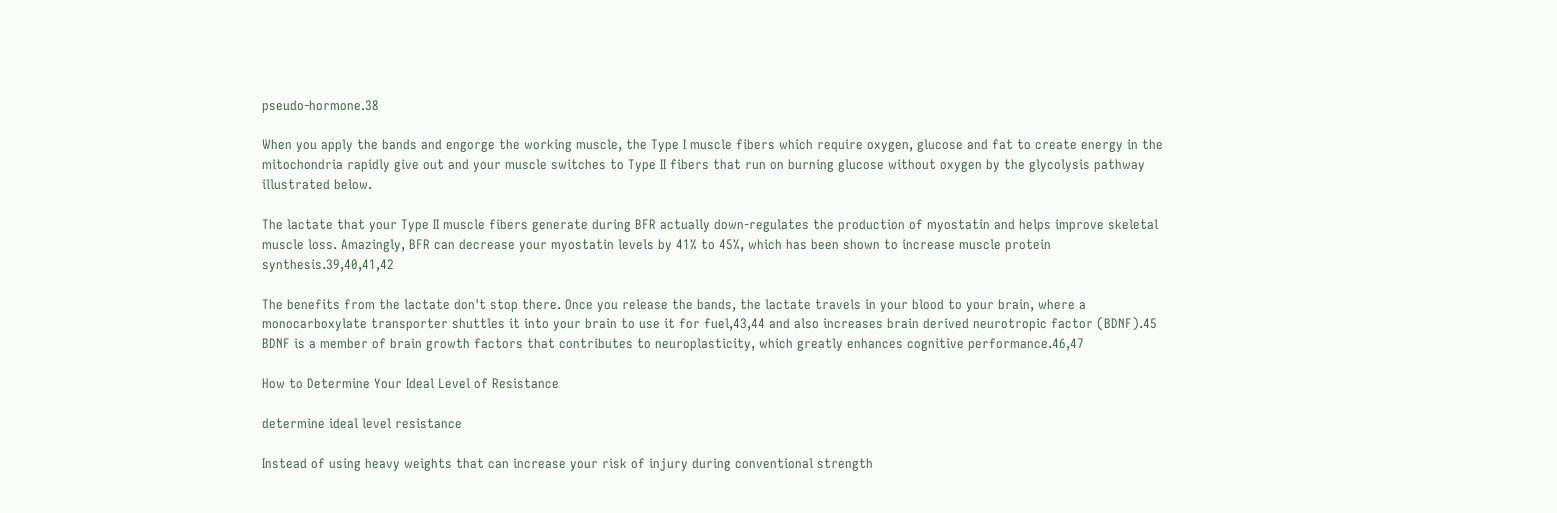pseudo-hormone.38

When you apply the bands and engorge the working muscle, the Type I muscle fibers which require oxygen, glucose and fat to create energy in the mitochondria rapidly give out and your muscle switches to Type II fibers that run on burning glucose without oxygen by the glycolysis pathway illustrated below.

The lactate that your Type II muscle fibers generate during BFR actually down-regulates the production of myostatin and helps improve skeletal muscle loss. Amazingly, BFR can decrease your myostatin levels by 41% to 45%, which has been shown to increase muscle protein synthesis.39,40,41,42

The benefits from the lactate don't stop there. Once you release the bands, the lactate travels in your blood to your brain, where a monocarboxylate transporter shuttles it into your brain to use it for fuel,43,44 and also increases brain derived neurotropic factor (BDNF).45 BDNF is a member of brain growth factors that contributes to neuroplasticity, which greatly enhances cognitive performance.46,47

How to Determine Your Ideal Level of Resistance

determine ideal level resistance

Instead of using heavy weights that can increase your risk of injury during conventional strength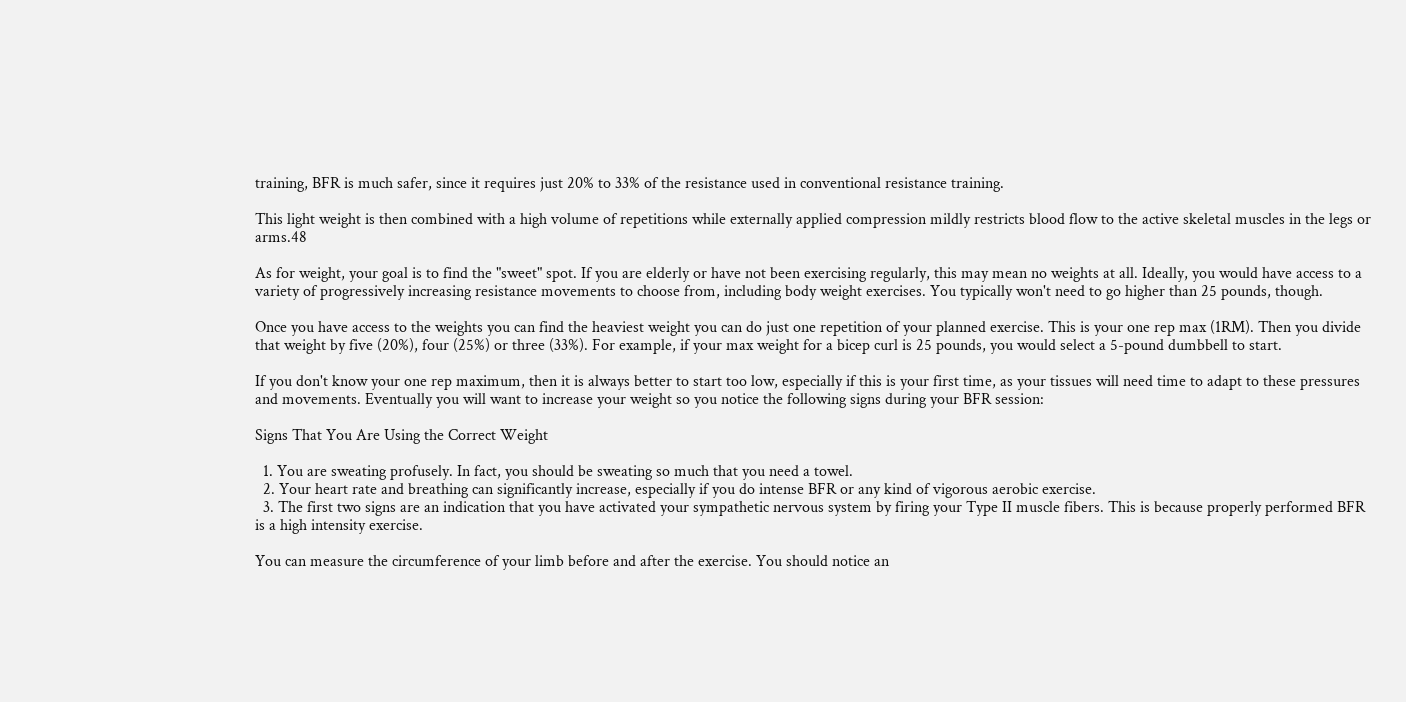training, BFR is much safer, since it requires just 20% to 33% of the resistance used in conventional resistance training.

This light weight is then combined with a high volume of repetitions while externally applied compression mildly restricts blood flow to the active skeletal muscles in the legs or arms.48

As for weight, your goal is to find the "sweet" spot. If you are elderly or have not been exercising regularly, this may mean no weights at all. Ideally, you would have access to a variety of progressively increasing resistance movements to choose from, including body weight exercises. You typically won't need to go higher than 25 pounds, though.

Once you have access to the weights you can find the heaviest weight you can do just one repetition of your planned exercise. This is your one rep max (1RM). Then you divide that weight by five (20%), four (25%) or three (33%). For example, if your max weight for a bicep curl is 25 pounds, you would select a 5-pound dumbbell to start.

If you don't know your one rep maximum, then it is always better to start too low, especially if this is your first time, as your tissues will need time to adapt to these pressures and movements. Eventually you will want to increase your weight so you notice the following signs during your BFR session:

Signs That You Are Using the Correct Weight

  1. You are sweating profusely. In fact, you should be sweating so much that you need a towel.
  2. Your heart rate and breathing can significantly increase, especially if you do intense BFR or any kind of vigorous aerobic exercise.
  3. The first two signs are an indication that you have activated your sympathetic nervous system by firing your Type II muscle fibers. This is because properly performed BFR is a high intensity exercise.

You can measure the circumference of your limb before and after the exercise. You should notice an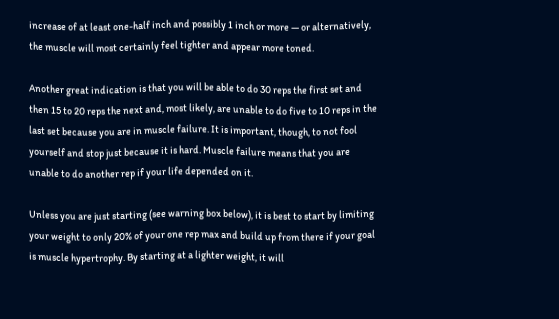increase of at least one-half inch and possibly 1 inch or more — or alternatively, the muscle will most certainly feel tighter and appear more toned.

Another great indication is that you will be able to do 30 reps the first set and then 15 to 20 reps the next and, most likely, are unable to do five to 10 reps in the last set because you are in muscle failure. It is important, though, to not fool yourself and stop just because it is hard. Muscle failure means that you are unable to do another rep if your life depended on it.

Unless you are just starting (see warning box below), it is best to start by limiting your weight to only 20% of your one rep max and build up from there if your goal is muscle hypertrophy. By starting at a lighter weight, it will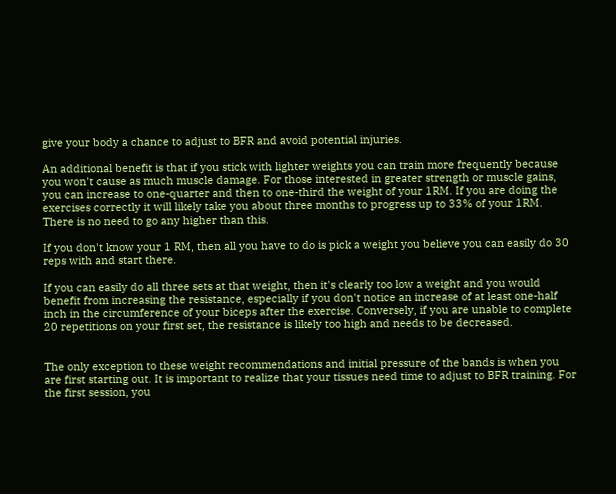give your body a chance to adjust to BFR and avoid potential injuries.

An additional benefit is that if you stick with lighter weights you can train more frequently because you won't cause as much muscle damage. For those interested in greater strength or muscle gains, you can increase to one-quarter and then to one-third the weight of your 1RM. If you are doing the exercises correctly it will likely take you about three months to progress up to 33% of your 1RM. There is no need to go any higher than this.

If you don't know your 1 RM, then all you have to do is pick a weight you believe you can easily do 30 reps with and start there.

If you can easily do all three sets at that weight, then it's clearly too low a weight and you would benefit from increasing the resistance, especially if you don't notice an increase of at least one-half inch in the circumference of your biceps after the exercise. Conversely, if you are unable to complete 20 repetitions on your first set, the resistance is likely too high and needs to be decreased.


The only exception to these weight recommendations and initial pressure of the bands is when you are first starting out. It is important to realize that your tissues need time to adjust to BFR training. For the first session, you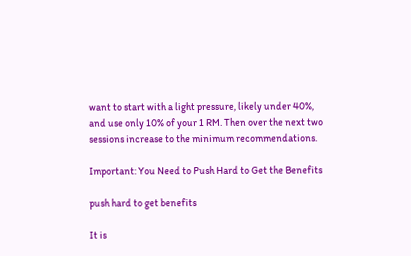want to start with a light pressure, likely under 40%, and use only 10% of your 1 RM. Then over the next two sessions increase to the minimum recommendations.

Important: You Need to Push Hard to Get the Benefits

push hard to get benefits

It is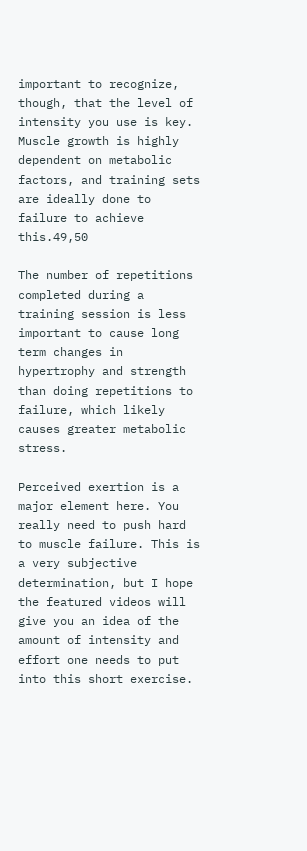important to recognize, though, that the level of intensity you use is key. Muscle growth is highly dependent on metabolic factors, and training sets are ideally done to failure to achieve this.49,50

The number of repetitions completed during a training session is less important to cause long term changes in hypertrophy and strength than doing repetitions to failure, which likely causes greater metabolic stress.

Perceived exertion is a major element here. You really need to push hard to muscle failure. This is a very subjective determination, but I hope the featured videos will give you an idea of the amount of intensity and effort one needs to put into this short exercise.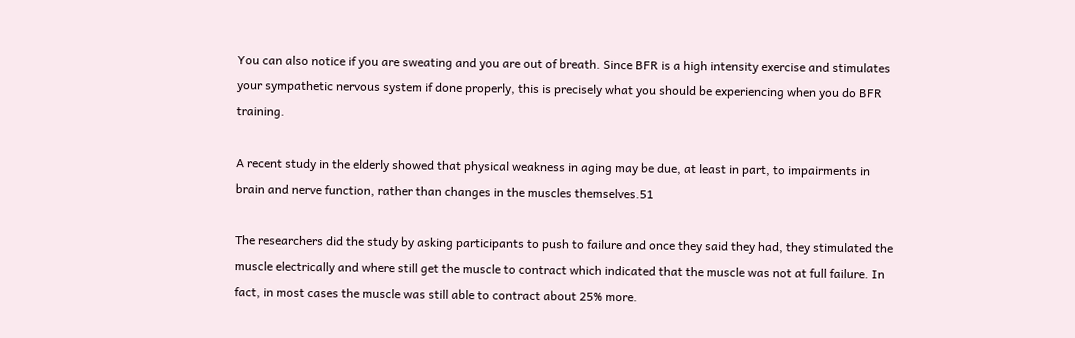You can also notice if you are sweating and you are out of breath. Since BFR is a high intensity exercise and stimulates your sympathetic nervous system if done properly, this is precisely what you should be experiencing when you do BFR training.

A recent study in the elderly showed that physical weakness in aging may be due, at least in part, to impairments in brain and nerve function, rather than changes in the muscles themselves.51

The researchers did the study by asking participants to push to failure and once they said they had, they stimulated the muscle electrically and where still get the muscle to contract which indicated that the muscle was not at full failure. In fact, in most cases the muscle was still able to contract about 25% more.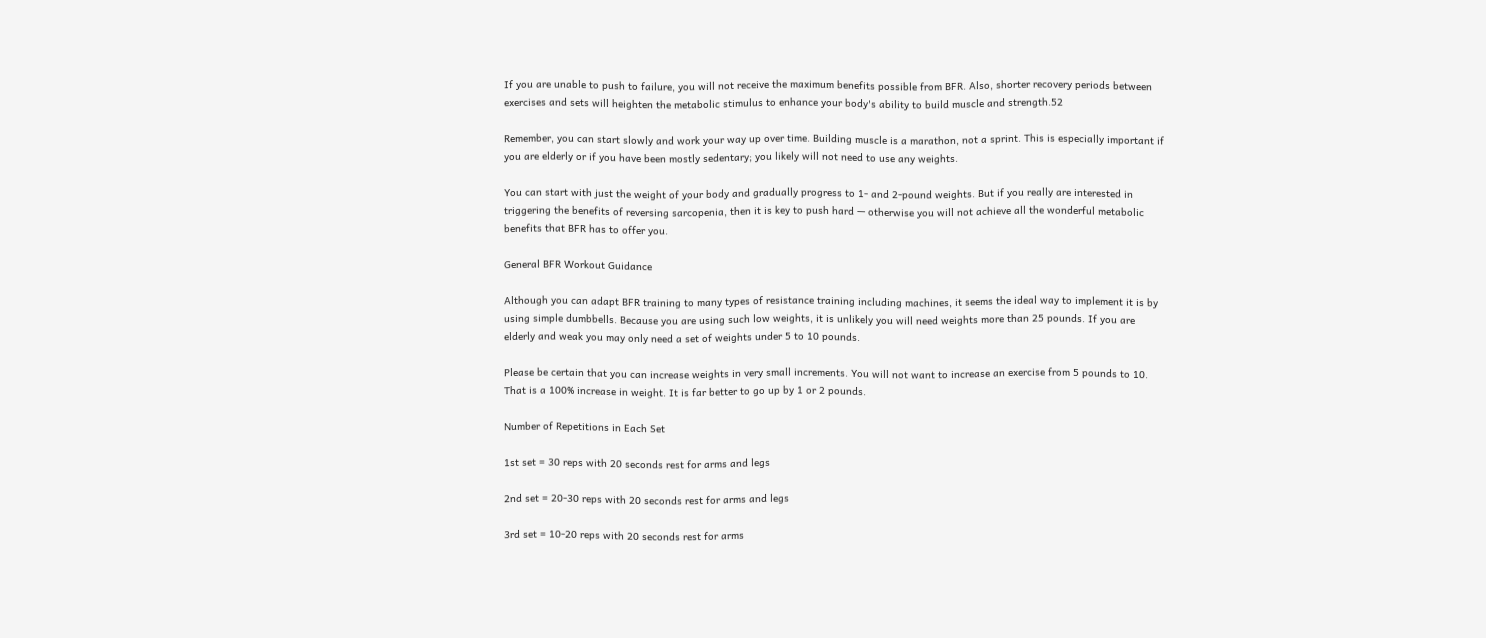If you are unable to push to failure, you will not receive the maximum benefits possible from BFR. Also, shorter recovery periods between exercises and sets will heighten the metabolic stimulus to enhance your body's ability to build muscle and strength.52

Remember, you can start slowly and work your way up over time. Building muscle is a marathon, not a sprint. This is especially important if you are elderly or if you have been mostly sedentary; you likely will not need to use any weights.

You can start with just the weight of your body and gradually progress to 1- and 2-pound weights. But if you really are interested in triggering the benefits of reversing sarcopenia, then it is key to push hard — otherwise you will not achieve all the wonderful metabolic benefits that BFR has to offer you.

General BFR Workout Guidance

Although you can adapt BFR training to many types of resistance training including machines, it seems the ideal way to implement it is by using simple dumbbells. Because you are using such low weights, it is unlikely you will need weights more than 25 pounds. If you are elderly and weak you may only need a set of weights under 5 to 10 pounds.

Please be certain that you can increase weights in very small increments. You will not want to increase an exercise from 5 pounds to 10. That is a 100% increase in weight. It is far better to go up by 1 or 2 pounds.

Number of Repetitions in Each Set

1st set = 30 reps with 20 seconds rest for arms and legs

2nd set = 20-30 reps with 20 seconds rest for arms and legs

3rd set = 10-20 reps with 20 seconds rest for arms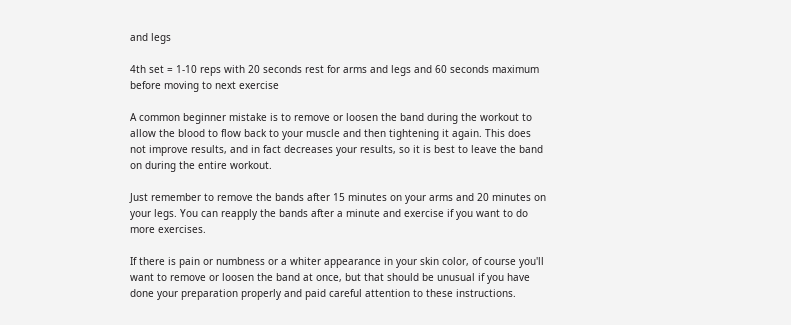and legs

4th set = 1-10 reps with 20 seconds rest for arms and legs and 60 seconds maximum before moving to next exercise

A common beginner mistake is to remove or loosen the band during the workout to allow the blood to flow back to your muscle and then tightening it again. This does not improve results, and in fact decreases your results, so it is best to leave the band on during the entire workout.

Just remember to remove the bands after 15 minutes on your arms and 20 minutes on your legs. You can reapply the bands after a minute and exercise if you want to do more exercises.

If there is pain or numbness or a whiter appearance in your skin color, of course you'll want to remove or loosen the band at once, but that should be unusual if you have done your preparation properly and paid careful attention to these instructions.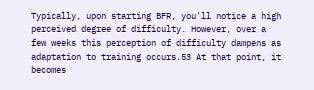Typically, upon starting BFR, you'll notice a high perceived degree of difficulty. However, over a few weeks this perception of difficulty dampens as adaptation to training occurs.53 At that point, it becomes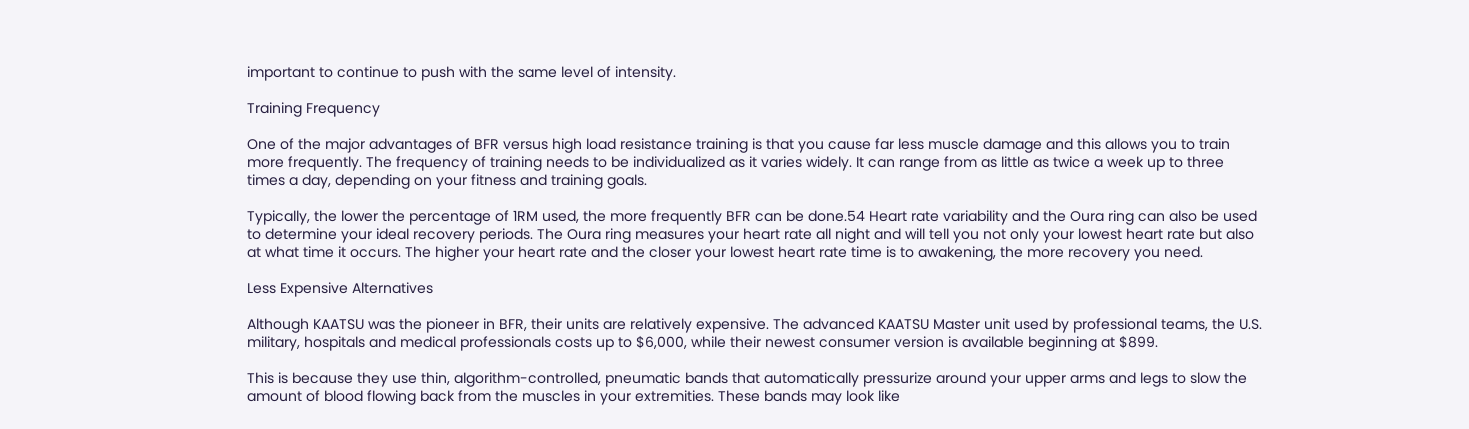important to continue to push with the same level of intensity.

Training Frequency

One of the major advantages of BFR versus high load resistance training is that you cause far less muscle damage and this allows you to train more frequently. The frequency of training needs to be individualized as it varies widely. It can range from as little as twice a week up to three times a day, depending on your fitness and training goals.

Typically, the lower the percentage of 1RM used, the more frequently BFR can be done.54 Heart rate variability and the Oura ring can also be used to determine your ideal recovery periods. The Oura ring measures your heart rate all night and will tell you not only your lowest heart rate but also at what time it occurs. The higher your heart rate and the closer your lowest heart rate time is to awakening, the more recovery you need.

Less Expensive Alternatives

Although KAATSU was the pioneer in BFR, their units are relatively expensive. The advanced KAATSU Master unit used by professional teams, the U.S. military, hospitals and medical professionals costs up to $6,000, while their newest consumer version is available beginning at $899.

This is because they use thin, algorithm-controlled, pneumatic bands that automatically pressurize around your upper arms and legs to slow the amount of blood flowing back from the muscles in your extremities. These bands may look like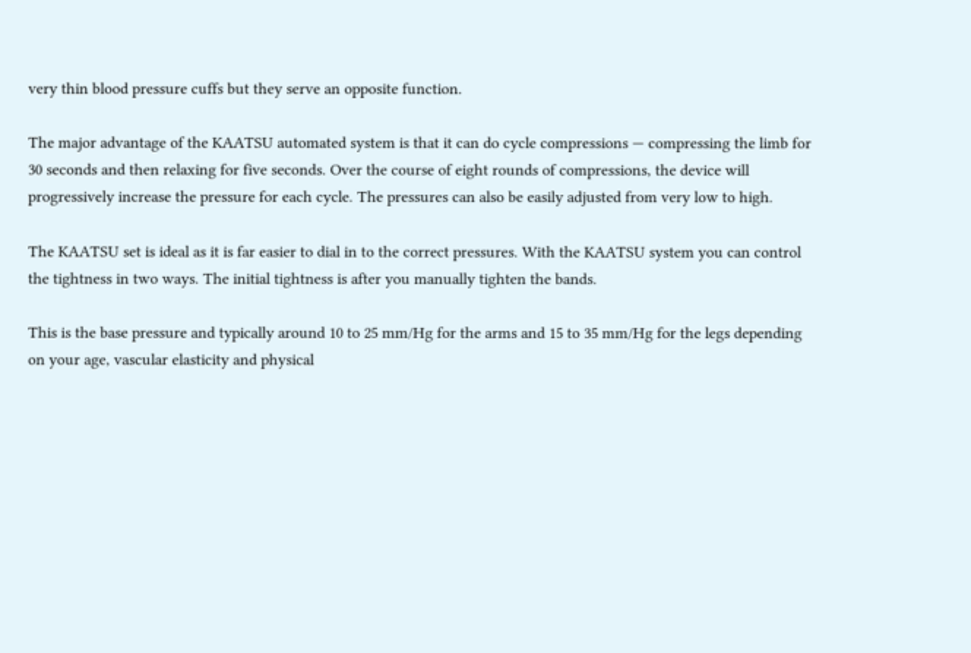very thin blood pressure cuffs but they serve an opposite function.

The major advantage of the KAATSU automated system is that it can do cycle compressions — compressing the limb for 30 seconds and then relaxing for five seconds. Over the course of eight rounds of compressions, the device will progressively increase the pressure for each cycle. The pressures can also be easily adjusted from very low to high.

The KAATSU set is ideal as it is far easier to dial in to the correct pressures. With the KAATSU system you can control the tightness in two ways. The initial tightness is after you manually tighten the bands.

This is the base pressure and typically around 10 to 25 mm/Hg for the arms and 15 to 35 mm/Hg for the legs depending on your age, vascular elasticity and physical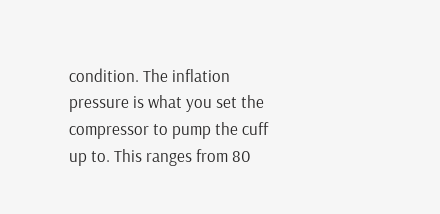condition. The inflation pressure is what you set the compressor to pump the cuff up to. This ranges from 80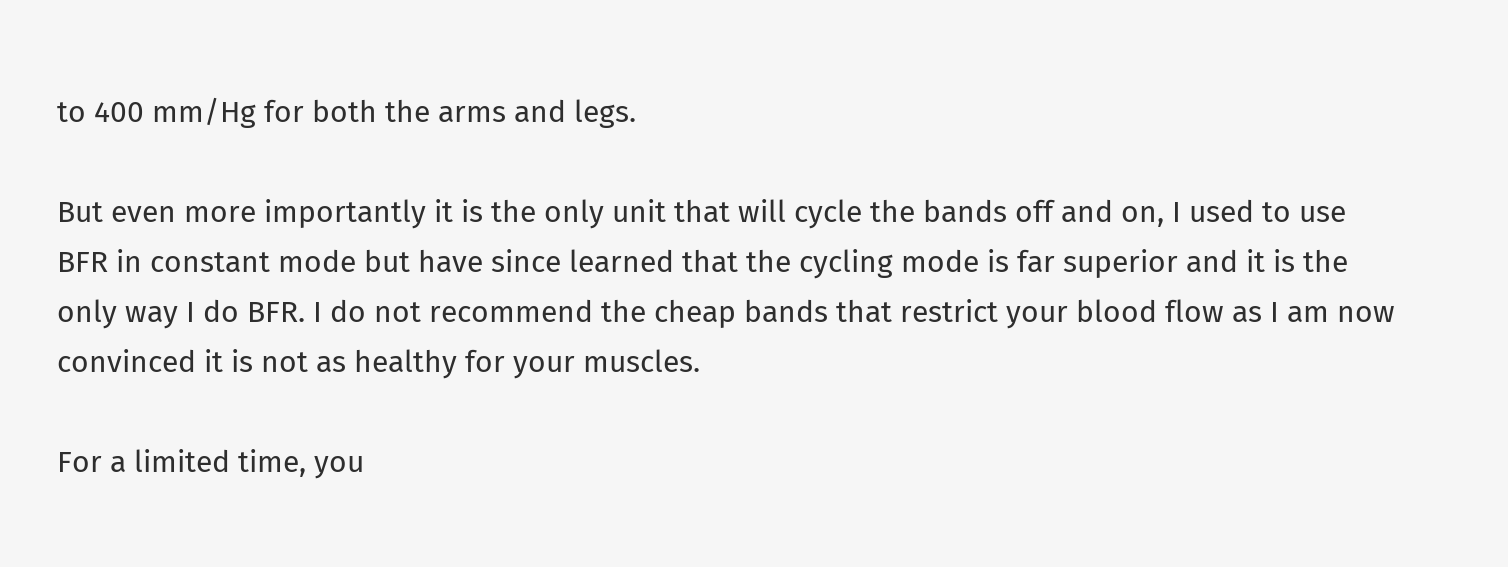to 400 mm/Hg for both the arms and legs.

But even more importantly it is the only unit that will cycle the bands off and on, I used to use BFR in constant mode but have since learned that the cycling mode is far superior and it is the only way I do BFR. I do not recommend the cheap bands that restrict your blood flow as I am now convinced it is not as healthy for your muscles.

For a limited time, you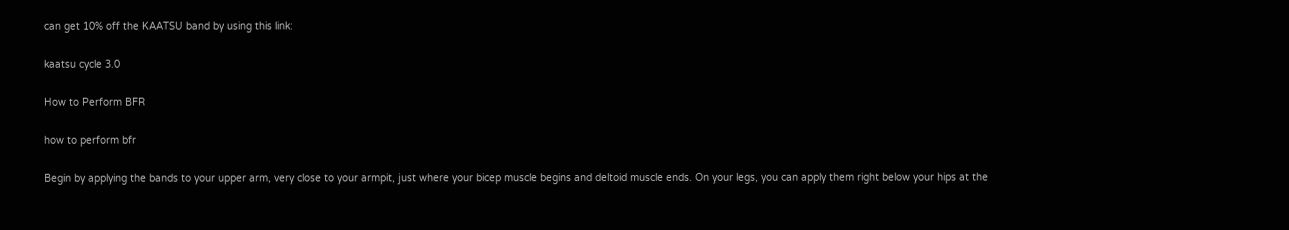can get 10% off the KAATSU band by using this link:

kaatsu cycle 3.0

How to Perform BFR

how to perform bfr

Begin by applying the bands to your upper arm, very close to your armpit, just where your bicep muscle begins and deltoid muscle ends. On your legs, you can apply them right below your hips at the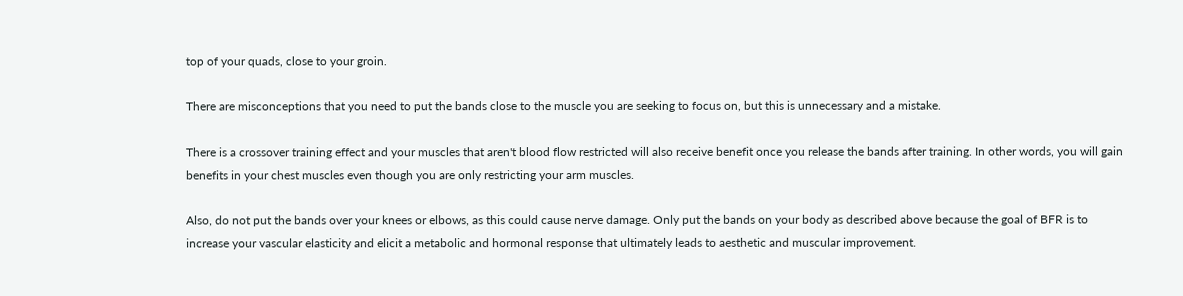top of your quads, close to your groin.

There are misconceptions that you need to put the bands close to the muscle you are seeking to focus on, but this is unnecessary and a mistake.

There is a crossover training effect and your muscles that aren't blood flow restricted will also receive benefit once you release the bands after training. In other words, you will gain benefits in your chest muscles even though you are only restricting your arm muscles.

Also, do not put the bands over your knees or elbows, as this could cause nerve damage. Only put the bands on your body as described above because the goal of BFR is to increase your vascular elasticity and elicit a metabolic and hormonal response that ultimately leads to aesthetic and muscular improvement.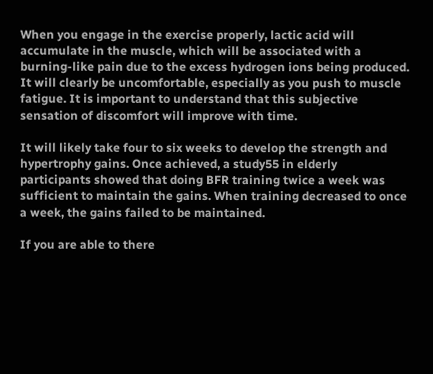When you engage in the exercise properly, lactic acid will accumulate in the muscle, which will be associated with a burning-like pain due to the excess hydrogen ions being produced. It will clearly be uncomfortable, especially as you push to muscle fatigue. It is important to understand that this subjective sensation of discomfort will improve with time.

It will likely take four to six weeks to develop the strength and hypertrophy gains. Once achieved, a study55 in elderly participants showed that doing BFR training twice a week was sufficient to maintain the gains. When training decreased to once a week, the gains failed to be maintained.

If you are able to there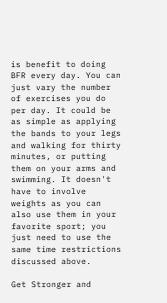is benefit to doing BFR every day. You can just vary the number of exercises you do per day. It could be as simple as applying the bands to your legs and walking for thirty minutes, or putting them on your arms and swimming. It doesn't have to involve weights as you can also use them in your favorite sport; you just need to use the same time restrictions discussed above.

Get Stronger and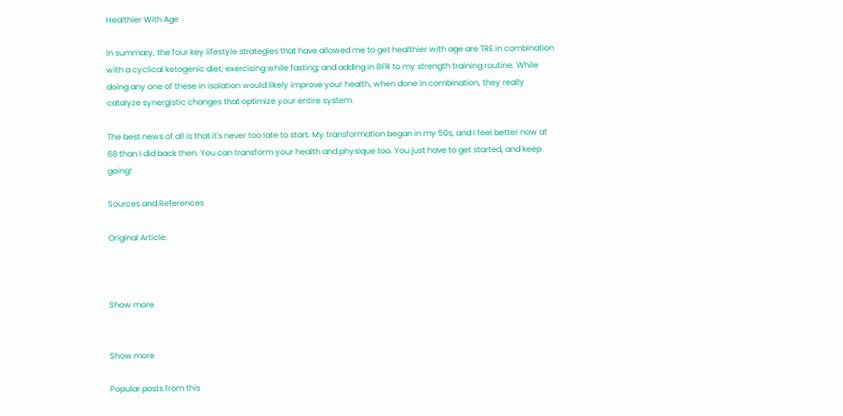Healthier With Age

In summary, the four key lifestyle strategies that have allowed me to get healthier with age are TRE in combination with a cyclical ketogenic diet; exercising while fasting; and adding in BFR to my strength training routine. While doing any one of these in isolation would likely improve your health, when done in combination, they really catalyze synergistic changes that optimize your entire system.

The best news of all is that it's never too late to start. My transformation began in my 50s, and I feel better now at 68 than I did back then. You can transform your health and physique too. You just have to get started, and keep going!

Sources and References

Original Article:



Show more


Show more

Popular posts from this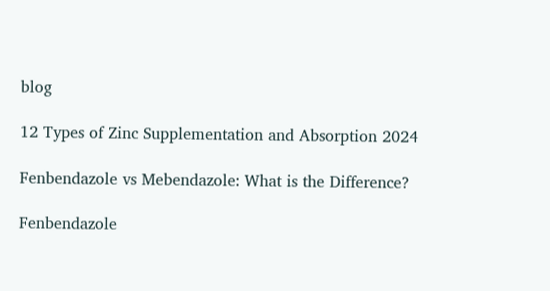blog

12 Types of Zinc Supplementation and Absorption 2024

Fenbendazole vs Mebendazole: What is the Difference?

Fenbendazole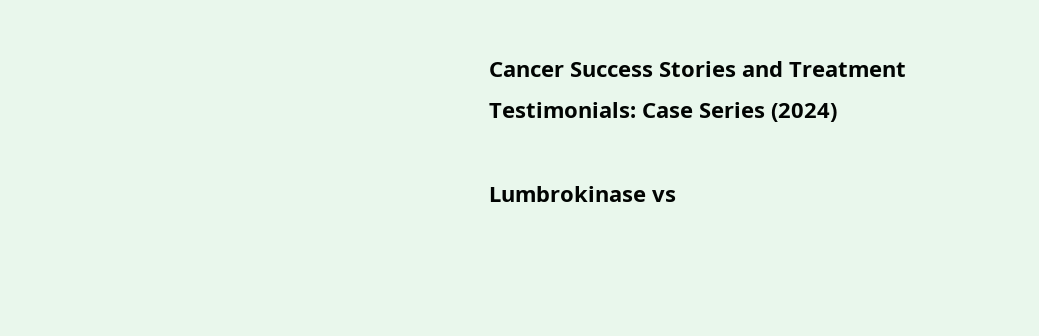Cancer Success Stories and Treatment Testimonials: Case Series (2024)

Lumbrokinase vs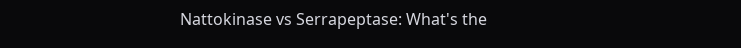Nattokinase vs Serrapeptase: What's the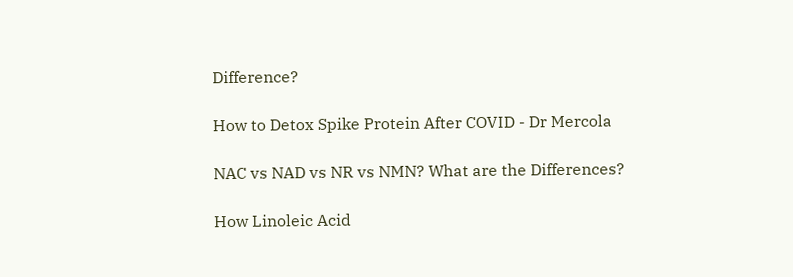Difference?

How to Detox Spike Protein After COVID - Dr Mercola

NAC vs NAD vs NR vs NMN? What are the Differences?

How Linoleic Acid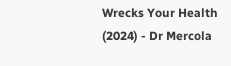Wrecks Your Health (2024) - Dr Mercola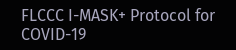FLCCC I-MASK+ Protocol for COVID-19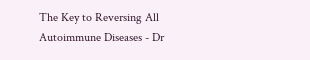The Key to Reversing All Autoimmune Diseases - Dr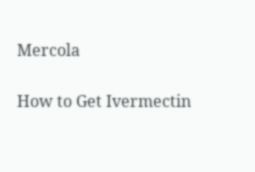Mercola

How to Get Ivermectin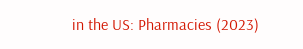in the US: Pharmacies (2023)